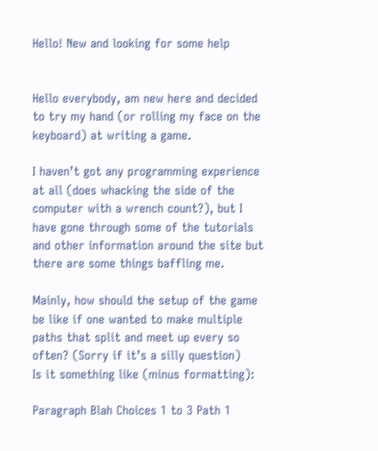Hello! New and looking for some help


Hello everybody, am new here and decided to try my hand (or rolling my face on the keyboard) at writing a game.

I haven’t got any programming experience at all (does whacking the side of the computer with a wrench count?), but I have gone through some of the tutorials and other information around the site but there are some things baffling me.

Mainly, how should the setup of the game be like if one wanted to make multiple paths that split and meet up every so often? (Sorry if it’s a silly question)
Is it something like (minus formatting):

Paragraph Blah Choices 1 to 3 Path 1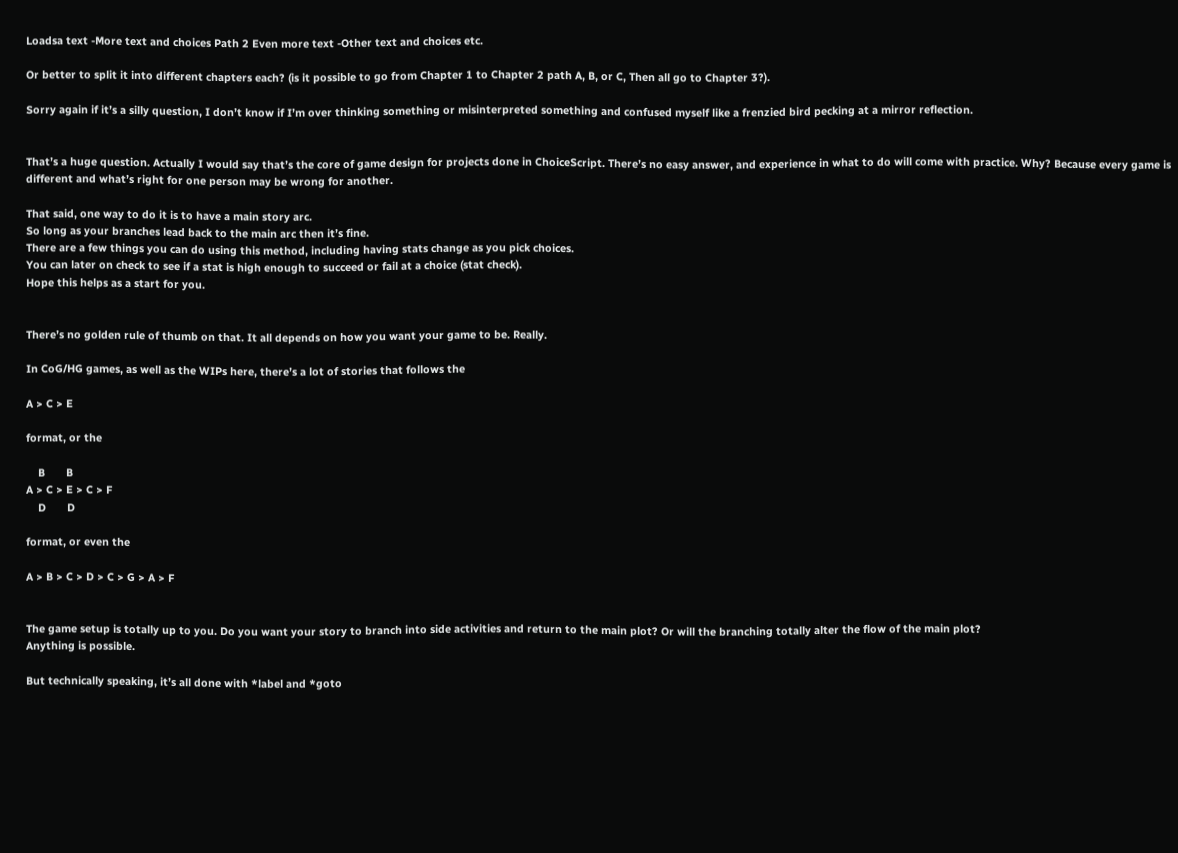Loadsa text -More text and choices Path 2 Even more text -Other text and choices etc.

Or better to split it into different chapters each? (is it possible to go from Chapter 1 to Chapter 2 path A, B, or C, Then all go to Chapter 3?).

Sorry again if it’s a silly question, I don’t know if I’m over thinking something or misinterpreted something and confused myself like a frenzied bird pecking at a mirror reflection.


That’s a huge question. Actually I would say that’s the core of game design for projects done in ChoiceScript. There’s no easy answer, and experience in what to do will come with practice. Why? Because every game is different and what’s right for one person may be wrong for another.

That said, one way to do it is to have a main story arc.
So long as your branches lead back to the main arc then it’s fine.
There are a few things you can do using this method, including having stats change as you pick choices.
You can later on check to see if a stat is high enough to succeed or fail at a choice (stat check).
Hope this helps as a start for you.


There’s no golden rule of thumb on that. It all depends on how you want your game to be. Really.

In CoG/HG games, as well as the WIPs here, there’s a lot of stories that follows the

A > C > E

format, or the

    B       B
A > C > E > C > F
    D       D

format, or even the

A > B > C > D > C > G > A > F


The game setup is totally up to you. Do you want your story to branch into side activities and return to the main plot? Or will the branching totally alter the flow of the main plot?
Anything is possible.

But technically speaking, it’s all done with *label and *goto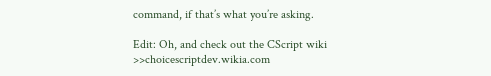command, if that’s what you’re asking.

Edit: Oh, and check out the CScript wiki >>choicescriptdev.wikia.com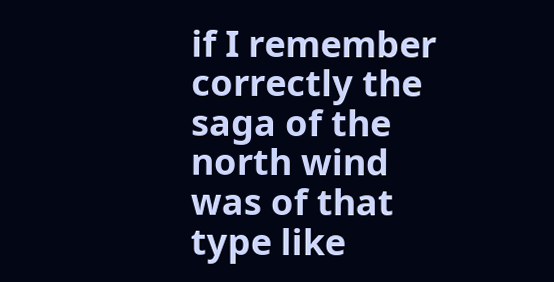if I remember correctly the saga of the north wind was of that type like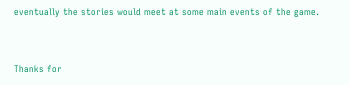eventually the stories would meet at some main events of the game.


Thanks for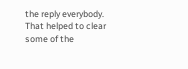the reply everybody. That helped to clear some of the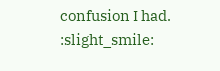confusion I had. :slight_smile: